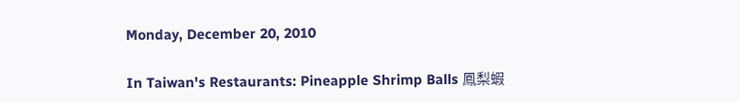Monday, December 20, 2010

In Taiwan's Restaurants: Pineapple Shrimp Balls 鳳梨蝦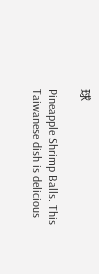球

Pineapple Shrimp Balls. This Taiwanese dish is delicious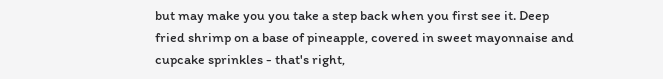but may make you you take a step back when you first see it. Deep fried shrimp on a base of pineapple, covered in sweet mayonnaise and cupcake sprinkles - that's right,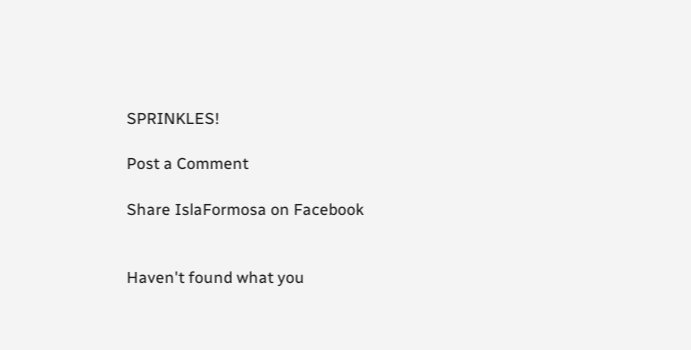SPRINKLES!

Post a Comment

Share IslaFormosa on Facebook


Haven't found what you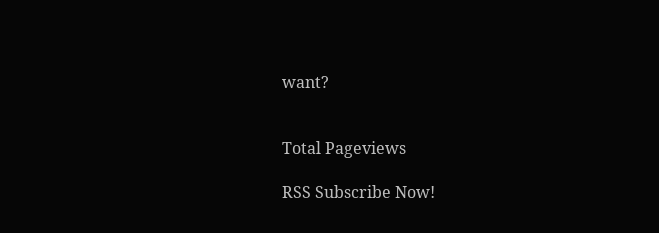want?


Total Pageviews

RSS Subscribe Now!